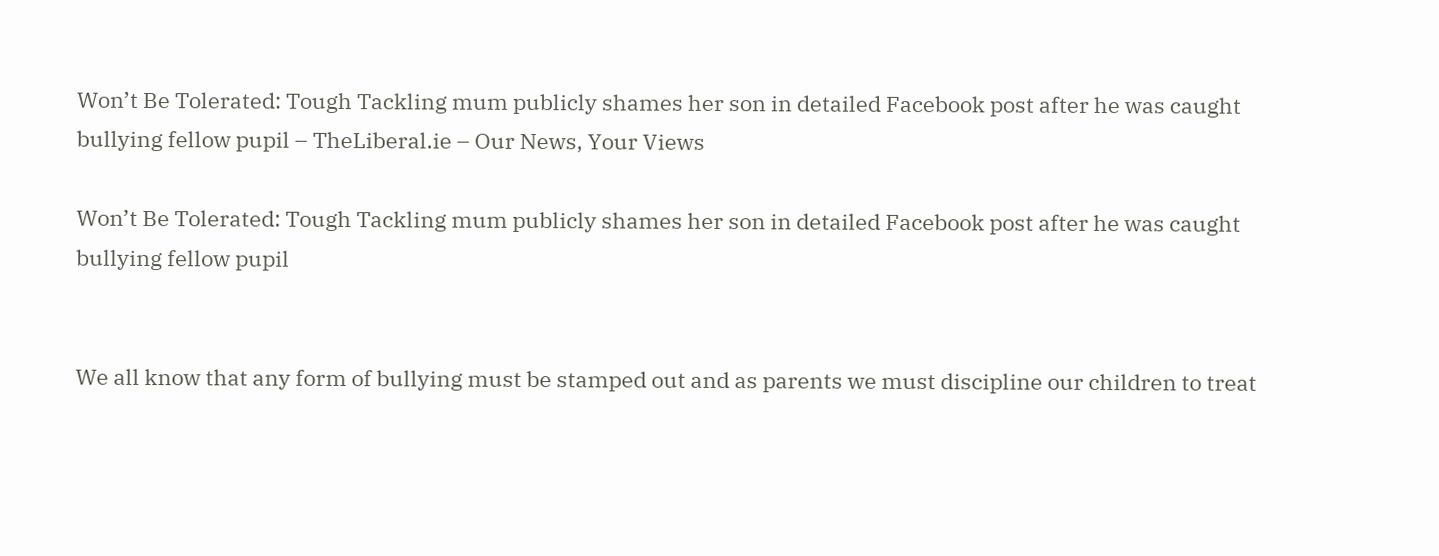Won’t Be Tolerated: Tough Tackling mum publicly shames her son in detailed Facebook post after he was caught bullying fellow pupil – TheLiberal.ie – Our News, Your Views

Won’t Be Tolerated: Tough Tackling mum publicly shames her son in detailed Facebook post after he was caught bullying fellow pupil


We all know that any form of bullying must be stamped out and as parents we must discipline our children to treat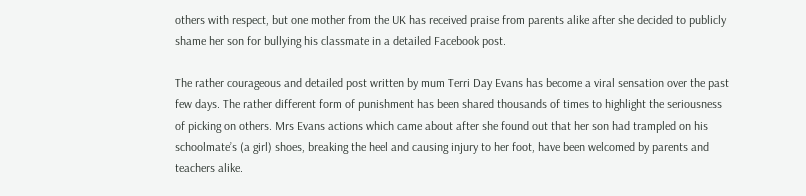others with respect, but one mother from the UK has received praise from parents alike after she decided to publicly shame her son for bullying his classmate in a detailed Facebook post.

The rather courageous and detailed post written by mum Terri Day Evans has become a viral sensation over the past few days. The rather different form of punishment has been shared thousands of times to highlight the seriousness of picking on others. Mrs Evans actions which came about after she found out that her son had trampled on his schoolmate’s (a girl) shoes, breaking the heel and causing injury to her foot, have been welcomed by parents and teachers alike.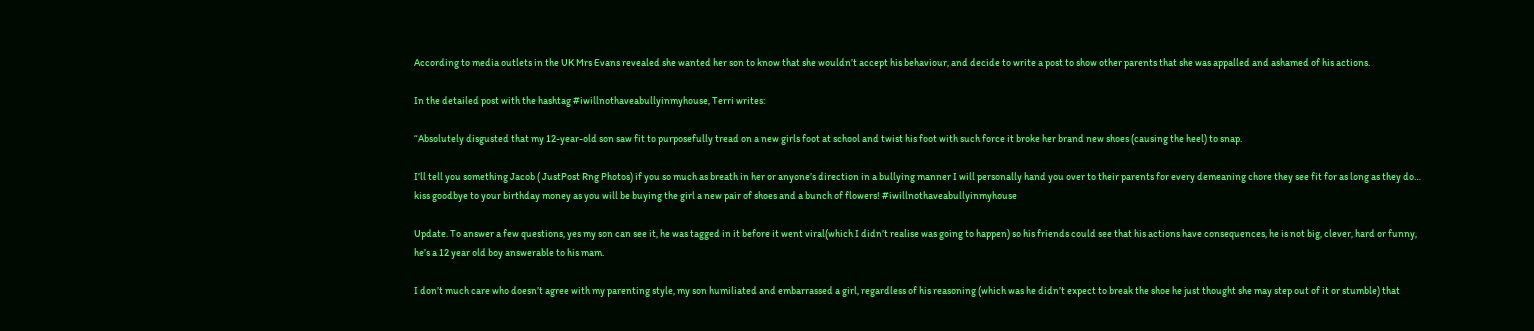According to media outlets in the UK Mrs Evans revealed she wanted her son to know that she wouldn’t accept his behaviour, and decide to write a post to show other parents that she was appalled and ashamed of his actions.

In the detailed post with the hashtag #iwillnothaveabullyinmyhouse, Terri writes:

“Absolutely disgusted that my 12-year-old son saw fit to purposefully tread on a new girls foot at school and twist his foot with such force it broke her brand new shoes (causing the heel) to snap.

I’ll tell you something Jacob ( JustPost Rng Photos) if you so much as breath in her or anyone’s direction in a bullying manner I will personally hand you over to their parents for every demeaning chore they see fit for as long as they do… kiss goodbye to your birthday money as you will be buying the girl a new pair of shoes and a bunch of flowers! #iwillnothaveabullyinmyhouse

Update. To answer a few questions, yes my son can see it, he was tagged in it before it went viral(which I didn’t realise was going to happen) so his friends could see that his actions have consequences, he is not big, clever, hard or funny, he’s a 12 year old boy answerable to his mam.

I don’t much care who doesn’t agree with my parenting style, my son humiliated and embarrassed a girl, regardless of his reasoning (which was he didn’t expect to break the shoe he just thought she may step out of it or stumble) that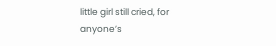little girl still cried, for anyone’s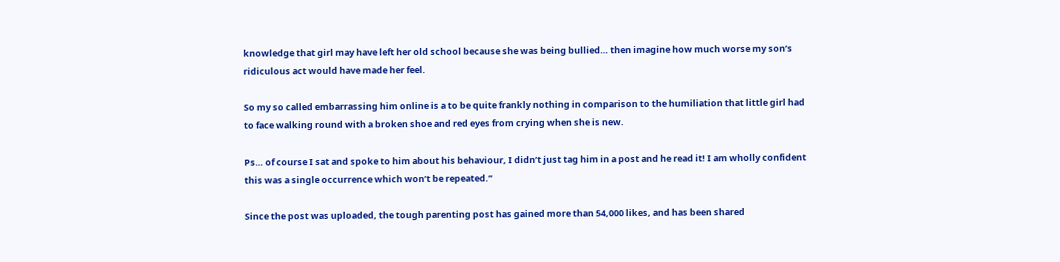knowledge that girl may have left her old school because she was being bullied… then imagine how much worse my son’s ridiculous act would have made her feel.

So my so called embarrassing him online is a to be quite frankly nothing in comparison to the humiliation that little girl had to face walking round with a broken shoe and red eyes from crying when she is new.

Ps… of course I sat and spoke to him about his behaviour, I didn’t just tag him in a post and he read it! I am wholly confident this was a single occurrence which won’t be repeated.”

Since the post was uploaded, the tough parenting post has gained more than 54,000 likes, and has been shared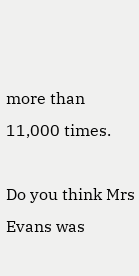more than 11,000 times.

Do you think Mrs Evans was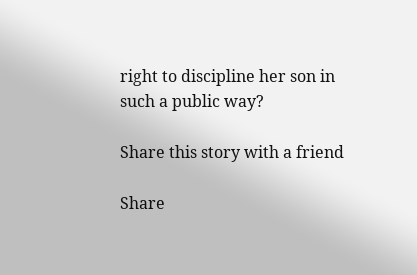right to discipline her son in such a public way?

Share this story with a friend

Share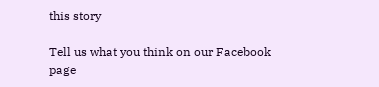this story

Tell us what you think on our Facebook page